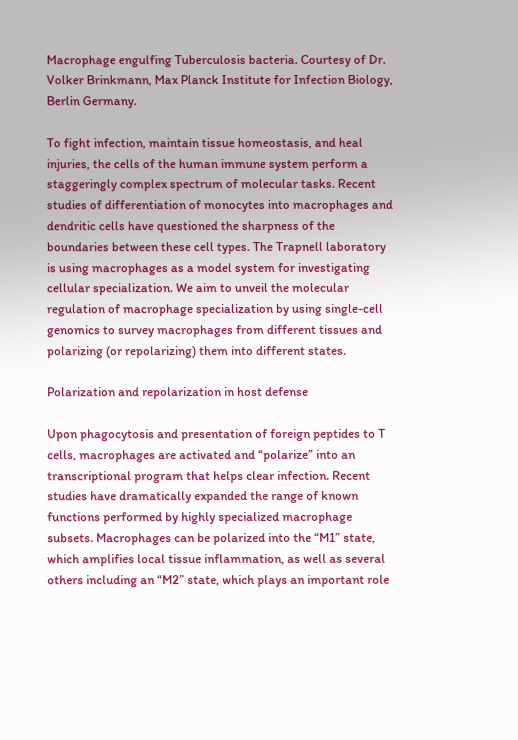Macrophage engulfing Tuberculosis bacteria. Courtesy of Dr. Volker Brinkmann, Max Planck Institute for Infection Biology, Berlin Germany.

To fight infection, maintain tissue homeostasis, and heal injuries, the cells of the human immune system perform a staggeringly complex spectrum of molecular tasks. Recent studies of differentiation of monocytes into macrophages and dendritic cells have questioned the sharpness of the boundaries between these cell types. The Trapnell laboratory is using macrophages as a model system for investigating cellular specialization. We aim to unveil the molecular regulation of macrophage specialization by using single-cell genomics to survey macrophages from different tissues and polarizing (or repolarizing) them into different states.

Polarization and repolarization in host defense

Upon phagocytosis and presentation of foreign peptides to T cells, macrophages are activated and “polarize” into an transcriptional program that helps clear infection. Recent studies have dramatically expanded the range of known functions performed by highly specialized macrophage subsets. Macrophages can be polarized into the “M1” state, which amplifies local tissue inflammation, as well as several others including an “M2” state, which plays an important role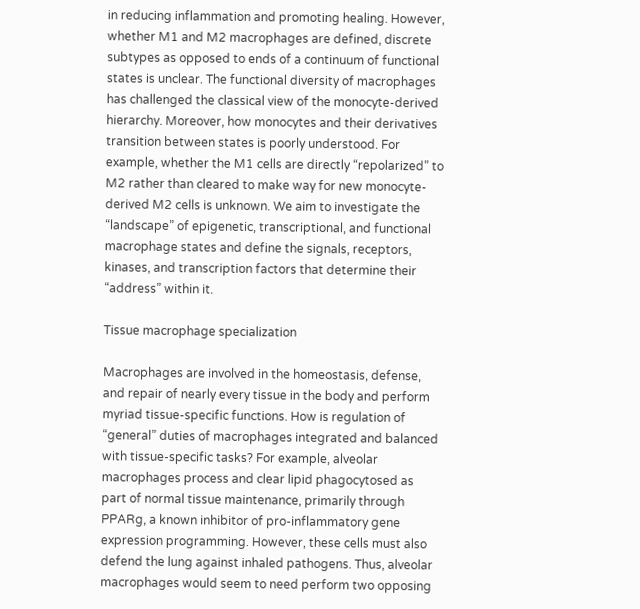in reducing inflammation and promoting healing. However, whether M1 and M2 macrophages are defined, discrete subtypes as opposed to ends of a continuum of functional states is unclear. The functional diversity of macrophages has challenged the classical view of the monocyte-derived hierarchy. Moreover, how monocytes and their derivatives transition between states is poorly understood. For example, whether the M1 cells are directly “repolarized” to M2 rather than cleared to make way for new monocyte-derived M2 cells is unknown. We aim to investigate the “landscape” of epigenetic, transcriptional, and functional macrophage states and define the signals, receptors, kinases, and transcription factors that determine their “address” within it.

Tissue macrophage specialization

Macrophages are involved in the homeostasis, defense, and repair of nearly every tissue in the body and perform myriad tissue-specific functions. How is regulation of “general” duties of macrophages integrated and balanced with tissue-specific tasks? For example, alveolar macrophages process and clear lipid phagocytosed as part of normal tissue maintenance, primarily through PPARg, a known inhibitor of pro-inflammatory gene expression programming. However, these cells must also defend the lung against inhaled pathogens. Thus, alveolar macrophages would seem to need perform two opposing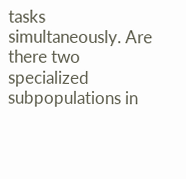tasks simultaneously. Are there two specialized subpopulations in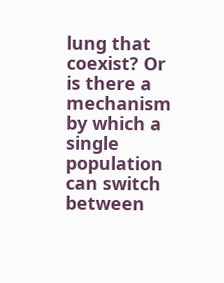lung that coexist? Or is there a mechanism by which a single population can switch between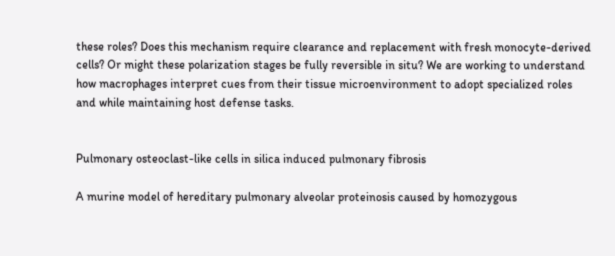these roles? Does this mechanism require clearance and replacement with fresh monocyte-derived cells? Or might these polarization stages be fully reversible in situ? We are working to understand how macrophages interpret cues from their tissue microenvironment to adopt specialized roles and while maintaining host defense tasks.


Pulmonary osteoclast-like cells in silica induced pulmonary fibrosis

A murine model of hereditary pulmonary alveolar proteinosis caused by homozygous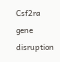Csf2ra gene disruption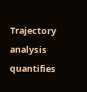Trajectory analysis quantifies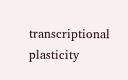transcriptional plasticity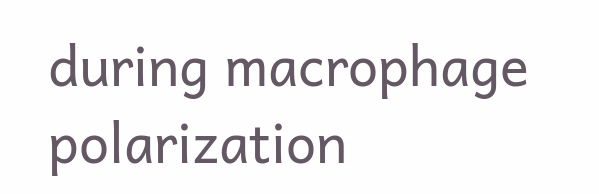during macrophage polarization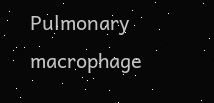Pulmonary macrophage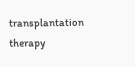transplantation therapy